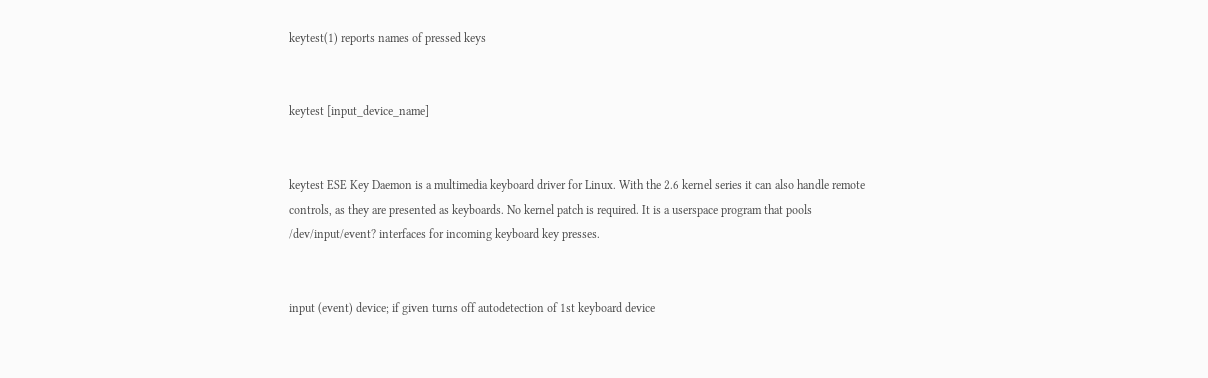keytest(1) reports names of pressed keys


keytest [input_device_name]


keytest ESE Key Daemon is a multimedia keyboard driver for Linux. With the 2.6 kernel series it can also handle remote controls, as they are presented as keyboards. No kernel patch is required. It is a userspace program that pools /dev/input/event? interfaces for incoming keyboard key presses.


input (event) device; if given turns off autodetection of 1st keyboard device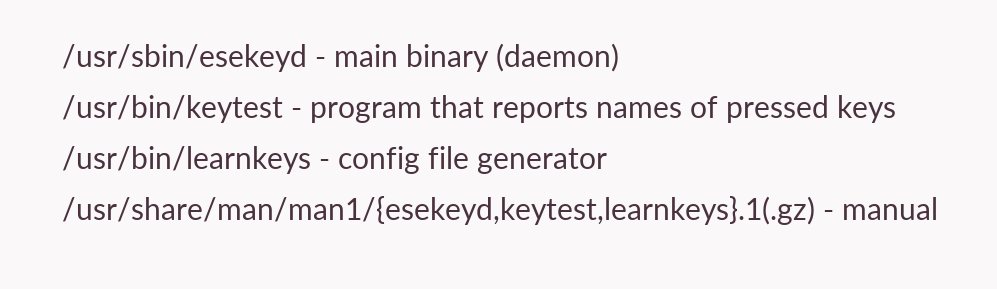/usr/sbin/esekeyd - main binary (daemon)
/usr/bin/keytest - program that reports names of pressed keys
/usr/bin/learnkeys - config file generator
/usr/share/man/man1/{esekeyd,keytest,learnkeys}.1(.gz) - manual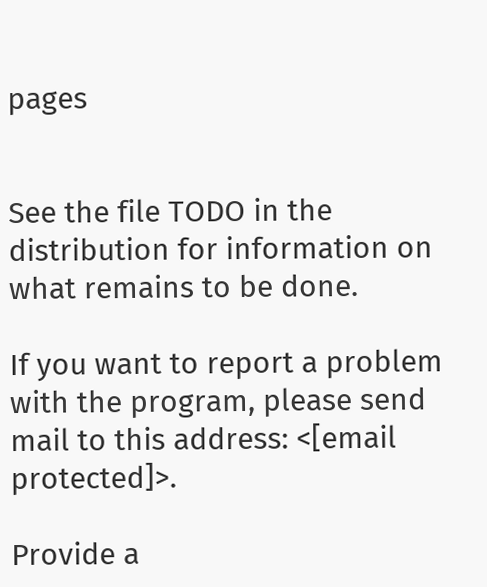pages


See the file TODO in the distribution for information on what remains to be done.

If you want to report a problem with the program, please send mail to this address: <[email protected]>.

Provide a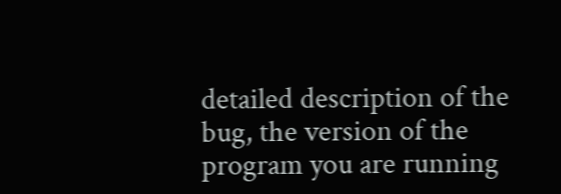detailed description of the bug, the version of the program you are running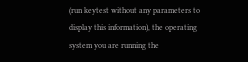(run keytest without any parameters to display this information), the operating system you are running the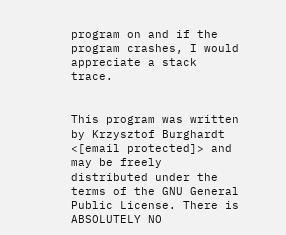program on and if the program crashes, I would appreciate a stack trace.


This program was written by Krzysztof Burghardt <[email protected]> and may be freely distributed under the terms of the GNU General Public License. There is ABSOLUTELY NO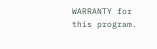WARRANTY for this program.